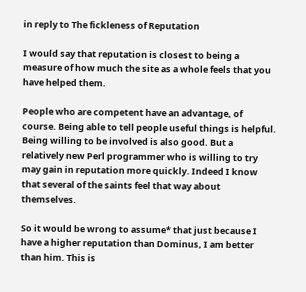in reply to The fickleness of Reputation

I would say that reputation is closest to being a measure of how much the site as a whole feels that you have helped them.

People who are competent have an advantage, of course. Being able to tell people useful things is helpful. Being willing to be involved is also good. But a relatively new Perl programmer who is willing to try may gain in reputation more quickly. Indeed I know that several of the saints feel that way about themselves.

So it would be wrong to assume* that just because I have a higher reputation than Dominus, I am better than him. This is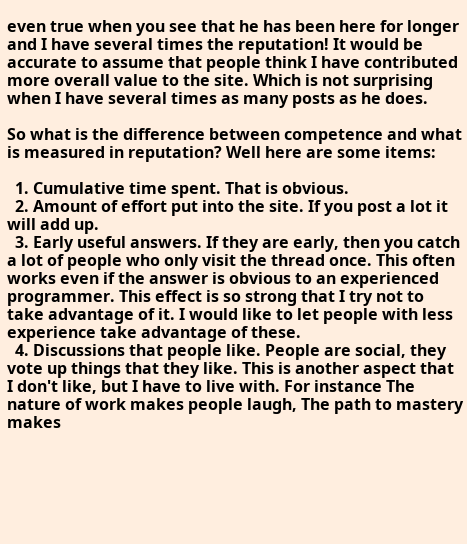even true when you see that he has been here for longer and I have several times the reputation! It would be accurate to assume that people think I have contributed more overall value to the site. Which is not surprising when I have several times as many posts as he does.

So what is the difference between competence and what is measured in reputation? Well here are some items:

  1. Cumulative time spent. That is obvious.
  2. Amount of effort put into the site. If you post a lot it will add up.
  3. Early useful answers. If they are early, then you catch a lot of people who only visit the thread once. This often works even if the answer is obvious to an experienced programmer. This effect is so strong that I try not to take advantage of it. I would like to let people with less experience take advantage of these.
  4. Discussions that people like. People are social, they vote up things that they like. This is another aspect that I don't like, but I have to live with. For instance The nature of work makes people laugh, The path to mastery makes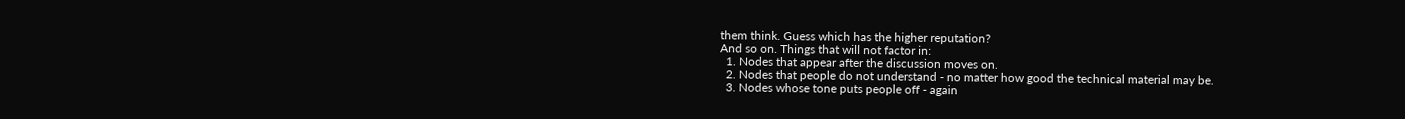them think. Guess which has the higher reputation?
And so on. Things that will not factor in:
  1. Nodes that appear after the discussion moves on.
  2. Nodes that people do not understand - no matter how good the technical material may be.
  3. Nodes whose tone puts people off - again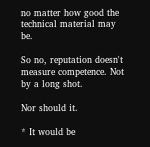no matter how good the technical material may be.

So no, reputation doesn't measure competence. Not by a long shot.

Nor should it.

* It would be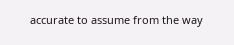accurate to assume from the way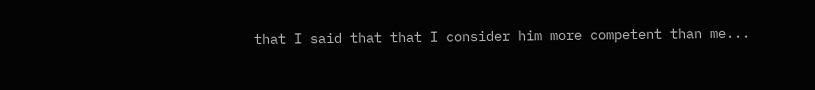that I said that that I consider him more competent than me...